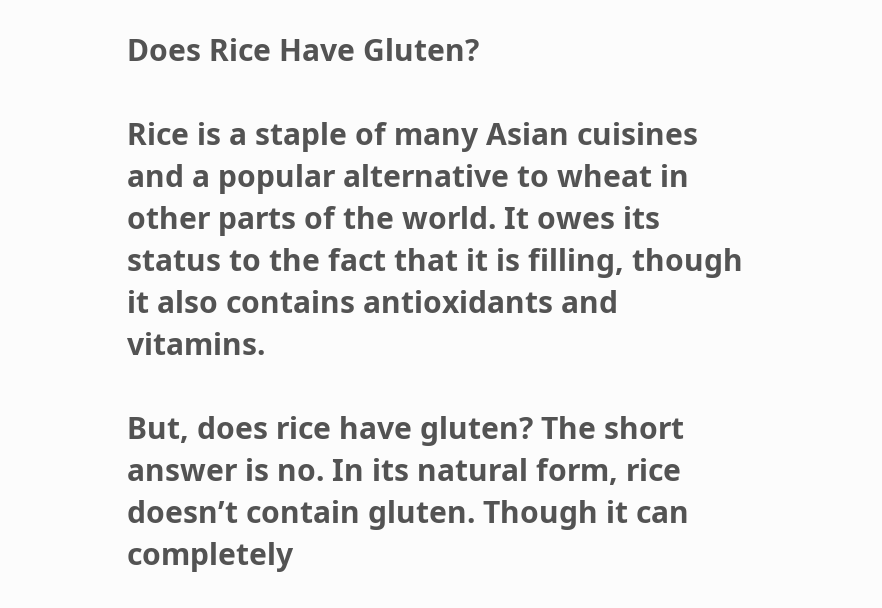Does Rice Have Gluten?

Rice is a staple of many Asian cuisines and a popular alternative to wheat in other parts of the world. It owes its status to the fact that it is filling, though it also contains antioxidants and vitamins.

But, does rice have gluten? The short answer is no. In its natural form, rice doesn’t contain gluten. Though it can completely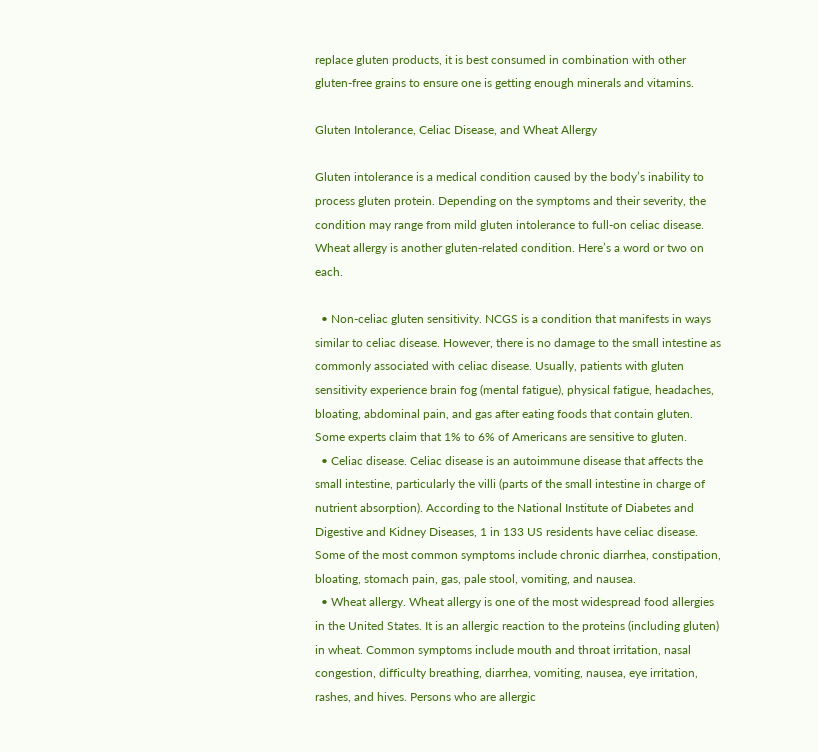replace gluten products, it is best consumed in combination with other gluten-free grains to ensure one is getting enough minerals and vitamins.

Gluten Intolerance, Celiac Disease, and Wheat Allergy

Gluten intolerance is a medical condition caused by the body’s inability to process gluten protein. Depending on the symptoms and their severity, the condition may range from mild gluten intolerance to full-on celiac disease. Wheat allergy is another gluten-related condition. Here’s a word or two on each.

  • Non-celiac gluten sensitivity. NCGS is a condition that manifests in ways similar to celiac disease. However, there is no damage to the small intestine as commonly associated with celiac disease. Usually, patients with gluten sensitivity experience brain fog (mental fatigue), physical fatigue, headaches, bloating, abdominal pain, and gas after eating foods that contain gluten. Some experts claim that 1% to 6% of Americans are sensitive to gluten.
  • Celiac disease. Celiac disease is an autoimmune disease that affects the small intestine, particularly the villi (parts of the small intestine in charge of nutrient absorption). According to the National Institute of Diabetes and Digestive and Kidney Diseases, 1 in 133 US residents have celiac disease. Some of the most common symptoms include chronic diarrhea, constipation, bloating, stomach pain, gas, pale stool, vomiting, and nausea.
  • Wheat allergy. Wheat allergy is one of the most widespread food allergies in the United States. It is an allergic reaction to the proteins (including gluten) in wheat. Common symptoms include mouth and throat irritation, nasal congestion, difficulty breathing, diarrhea, vomiting, nausea, eye irritation, rashes, and hives. Persons who are allergic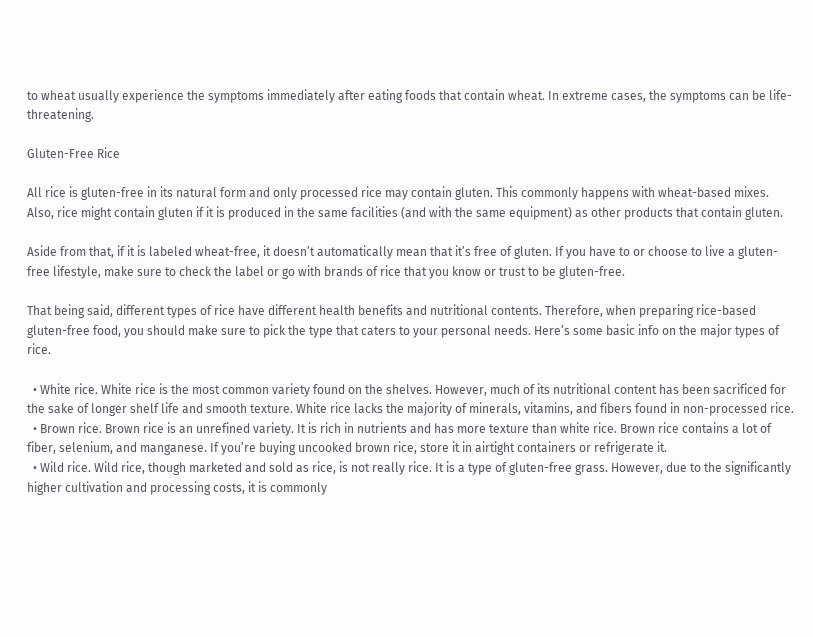to wheat usually experience the symptoms immediately after eating foods that contain wheat. In extreme cases, the symptoms can be life-threatening.

Gluten-Free Rice

All rice is gluten-free in its natural form and only processed rice may contain gluten. This commonly happens with wheat-based mixes. Also, rice might contain gluten if it is produced in the same facilities (and with the same equipment) as other products that contain gluten.

Aside from that, if it is labeled wheat-free, it doesn’t automatically mean that it’s free of gluten. If you have to or choose to live a gluten-free lifestyle, make sure to check the label or go with brands of rice that you know or trust to be gluten-free.

That being said, different types of rice have different health benefits and nutritional contents. Therefore, when preparing rice-based gluten-free food, you should make sure to pick the type that caters to your personal needs. Here’s some basic info on the major types of rice.

  • White rice. White rice is the most common variety found on the shelves. However, much of its nutritional content has been sacrificed for the sake of longer shelf life and smooth texture. White rice lacks the majority of minerals, vitamins, and fibers found in non-processed rice.
  • Brown rice. Brown rice is an unrefined variety. It is rich in nutrients and has more texture than white rice. Brown rice contains a lot of fiber, selenium, and manganese. If you’re buying uncooked brown rice, store it in airtight containers or refrigerate it.
  • Wild rice. Wild rice, though marketed and sold as rice, is not really rice. It is a type of gluten-free grass. However, due to the significantly higher cultivation and processing costs, it is commonly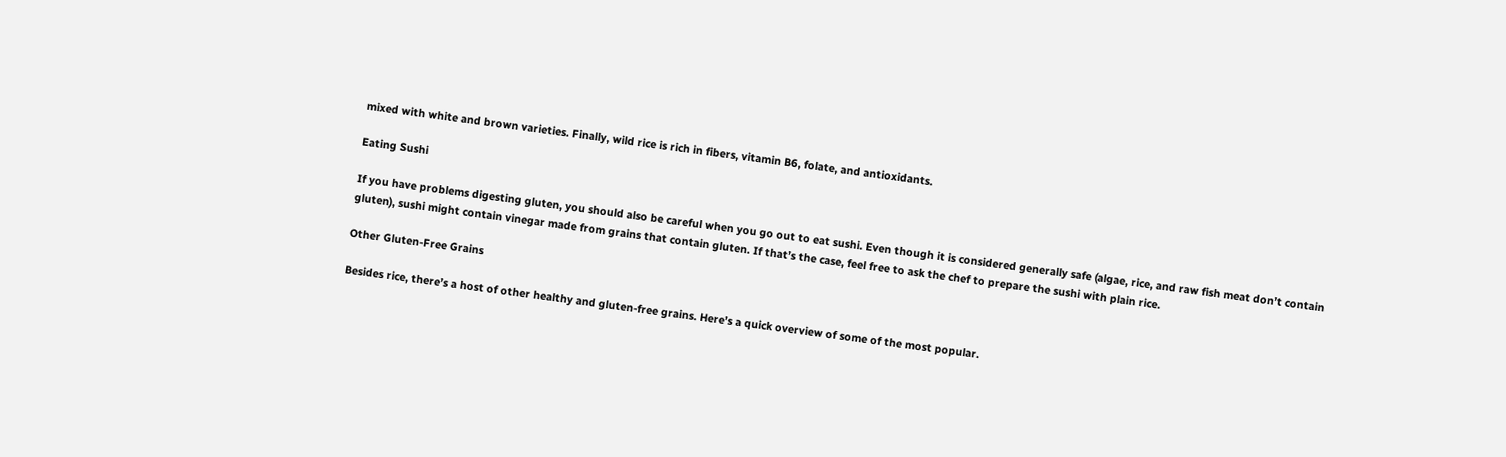mixed with white and brown varieties. Finally, wild rice is rich in fibers, vitamin B6, folate, and antioxidants.

Eating Sushi

If you have problems digesting gluten, you should also be careful when you go out to eat sushi. Even though it is considered generally safe (algae, rice, and raw fish meat don’t contain gluten), sushi might contain vinegar made from grains that contain gluten. If that’s the case, feel free to ask the chef to prepare the sushi with plain rice.

Other Gluten-Free Grains

Besides rice, there’s a host of other healthy and gluten-free grains. Here’s a quick overview of some of the most popular.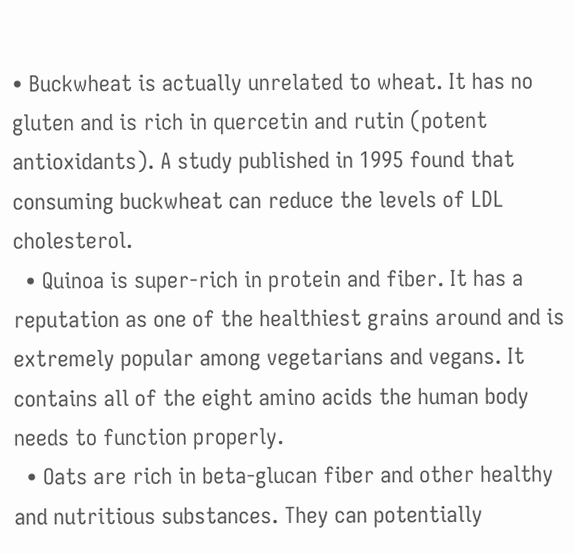• Buckwheat is actually unrelated to wheat. It has no gluten and is rich in quercetin and rutin (potent antioxidants). A study published in 1995 found that consuming buckwheat can reduce the levels of LDL cholesterol.
  • Quinoa is super-rich in protein and fiber. It has a reputation as one of the healthiest grains around and is extremely popular among vegetarians and vegans. It contains all of the eight amino acids the human body needs to function properly.
  • Oats are rich in beta-glucan fiber and other healthy and nutritious substances. They can potentially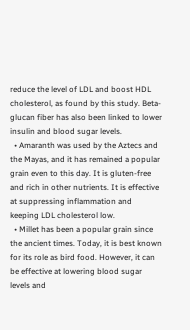reduce the level of LDL and boost HDL cholesterol, as found by this study. Beta-glucan fiber has also been linked to lower insulin and blood sugar levels.
  • Amaranth was used by the Aztecs and the Mayas, and it has remained a popular grain even to this day. It is gluten-free and rich in other nutrients. It is effective at suppressing inflammation and keeping LDL cholesterol low.
  • Millet has been a popular grain since the ancient times. Today, it is best known for its role as bird food. However, it can be effective at lowering blood sugar levels and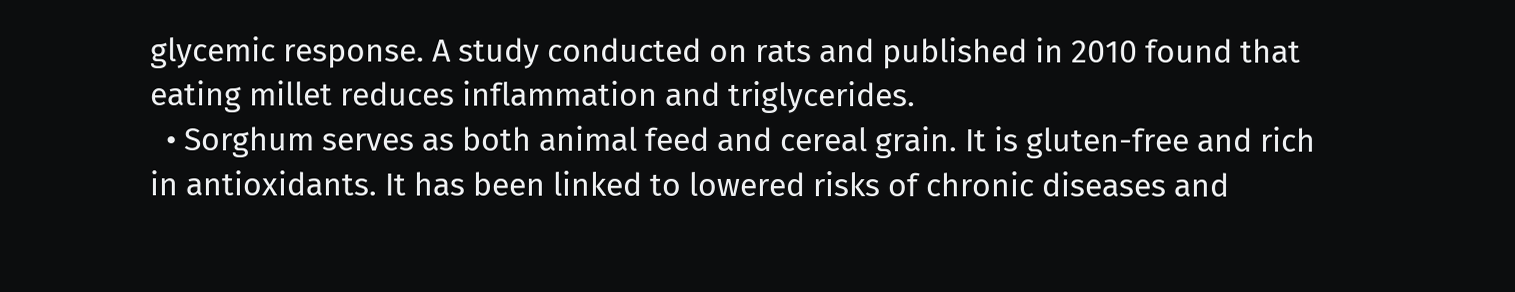glycemic response. A study conducted on rats and published in 2010 found that eating millet reduces inflammation and triglycerides.
  • Sorghum serves as both animal feed and cereal grain. It is gluten-free and rich in antioxidants. It has been linked to lowered risks of chronic diseases and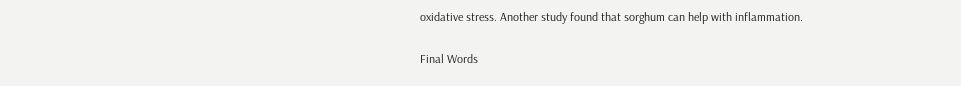oxidative stress. Another study found that sorghum can help with inflammation.

Final Words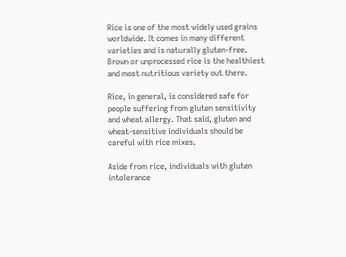Rice is one of the most widely used grains worldwide. It comes in many different varieties and is naturally gluten-free. Brown or unprocessed rice is the healthiest and most nutritious variety out there.

Rice, in general, is considered safe for people suffering from gluten sensitivity and wheat allergy. That said, gluten and wheat-sensitive individuals should be careful with rice mixes.

Aside from rice, individuals with gluten intolerance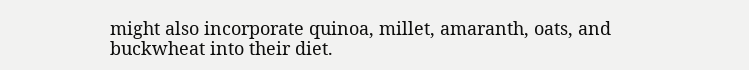might also incorporate quinoa, millet, amaranth, oats, and buckwheat into their diet.